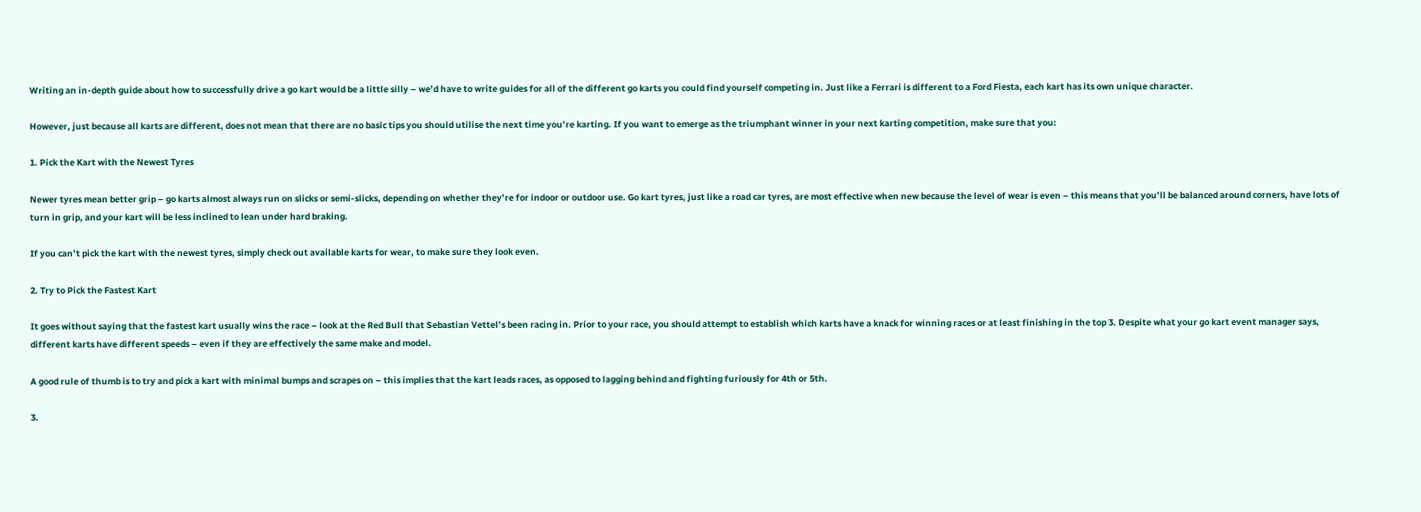Writing an in-depth guide about how to successfully drive a go kart would be a little silly – we’d have to write guides for all of the different go karts you could find yourself competing in. Just like a Ferrari is different to a Ford Fiesta, each kart has its own unique character.

However, just because all karts are different, does not mean that there are no basic tips you should utilise the next time you’re karting. If you want to emerge as the triumphant winner in your next karting competition, make sure that you:

1. Pick the Kart with the Newest Tyres

Newer tyres mean better grip – go karts almost always run on slicks or semi-slicks, depending on whether they’re for indoor or outdoor use. Go kart tyres, just like a road car tyres, are most effective when new because the level of wear is even – this means that you’ll be balanced around corners, have lots of turn in grip, and your kart will be less inclined to lean under hard braking.

If you can’t pick the kart with the newest tyres, simply check out available karts for wear, to make sure they look even.

2. Try to Pick the Fastest Kart

It goes without saying that the fastest kart usually wins the race – look at the Red Bull that Sebastian Vettel’s been racing in. Prior to your race, you should attempt to establish which karts have a knack for winning races or at least finishing in the top 3. Despite what your go kart event manager says, different karts have different speeds – even if they are effectively the same make and model.

A good rule of thumb is to try and pick a kart with minimal bumps and scrapes on – this implies that the kart leads races, as opposed to lagging behind and fighting furiously for 4th or 5th.

3.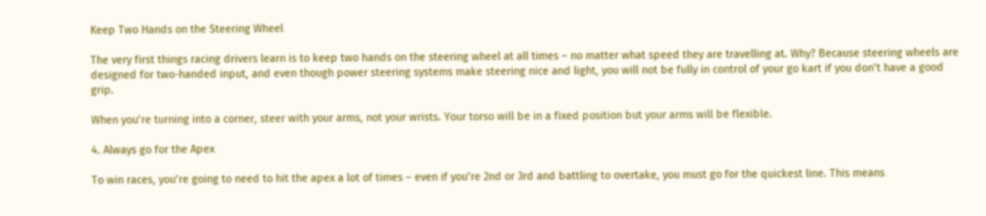Keep Two Hands on the Steering Wheel

The very first things racing drivers learn is to keep two hands on the steering wheel at all times – no matter what speed they are travelling at. Why? Because steering wheels are designed for two-handed input, and even though power steering systems make steering nice and light, you will not be fully in control of your go kart if you don’t have a good grip.

When you’re turning into a corner, steer with your arms, not your wrists. Your torso will be in a fixed position but your arms will be flexible.

4. Always go for the Apex

To win races, you’re going to need to hit the apex a lot of times – even if you’re 2nd or 3rd and battling to overtake, you must go for the quickest line. This means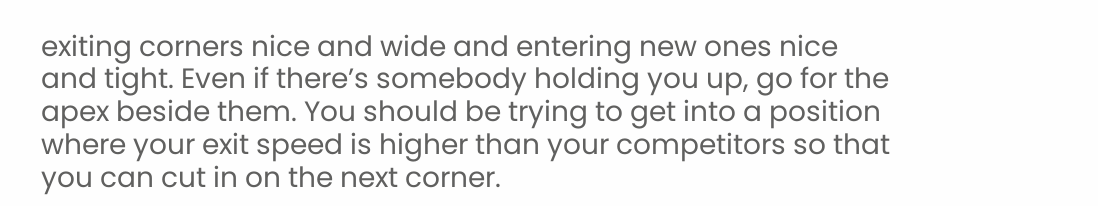exiting corners nice and wide and entering new ones nice and tight. Even if there’s somebody holding you up, go for the apex beside them. You should be trying to get into a position where your exit speed is higher than your competitors so that you can cut in on the next corner.